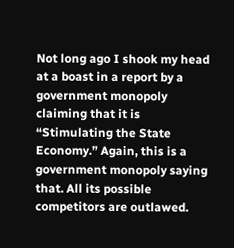Not long ago I shook my head at a boast in a report by a government monopoly claiming that it is “Stimulating the State Economy.” Again, this is a government monopoly saying that. All its possible competitors are outlawed.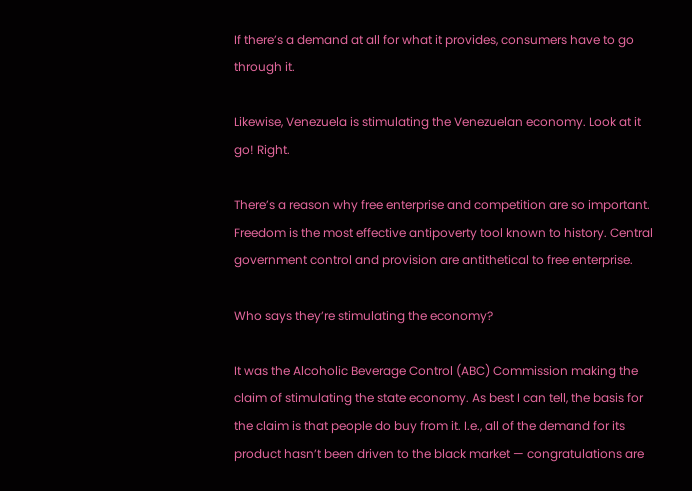If there’s a demand at all for what it provides, consumers have to go through it.

Likewise, Venezuela is stimulating the Venezuelan economy. Look at it go! Right.

There’s a reason why free enterprise and competition are so important. Freedom is the most effective antipoverty tool known to history. Central government control and provision are antithetical to free enterprise.

Who says they’re stimulating the economy?

It was the Alcoholic Beverage Control (ABC) Commission making the claim of stimulating the state economy. As best I can tell, the basis for the claim is that people do buy from it. I.e., all of the demand for its product hasn’t been driven to the black market — congratulations are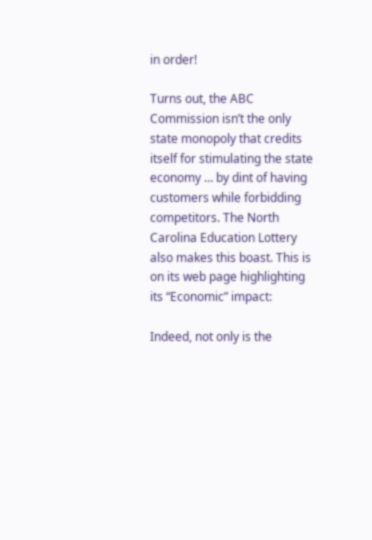in order!

Turns out, the ABC Commission isn’t the only state monopoly that credits itself for stimulating the state economy … by dint of having customers while forbidding competitors. The North Carolina Education Lottery also makes this boast. This is on its web page highlighting its “Economic” impact:

Indeed, not only is the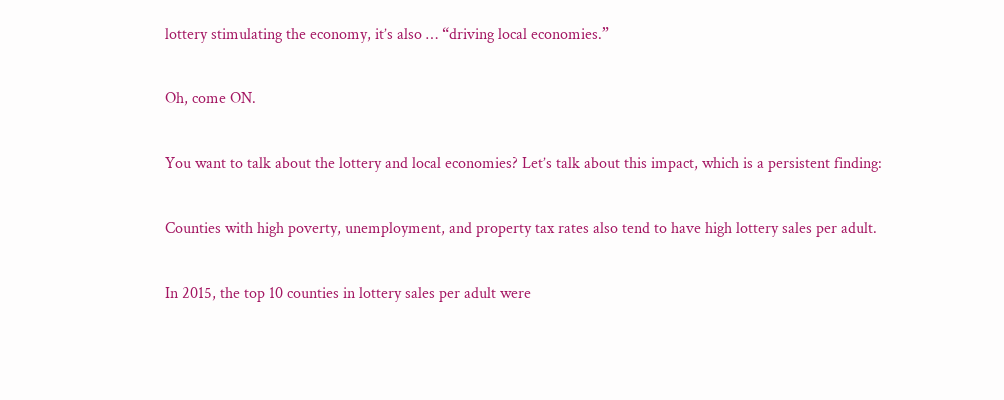lottery stimulating the economy, it’s also … “driving local economies.”

Oh, come ON.

You want to talk about the lottery and local economies? Let’s talk about this impact, which is a persistent finding:

Counties with high poverty, unemployment, and property tax rates also tend to have high lottery sales per adult.

In 2015, the top 10 counties in lottery sales per adult were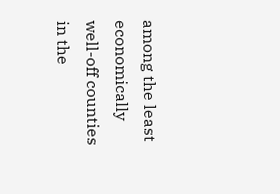among the least economically well-off counties in the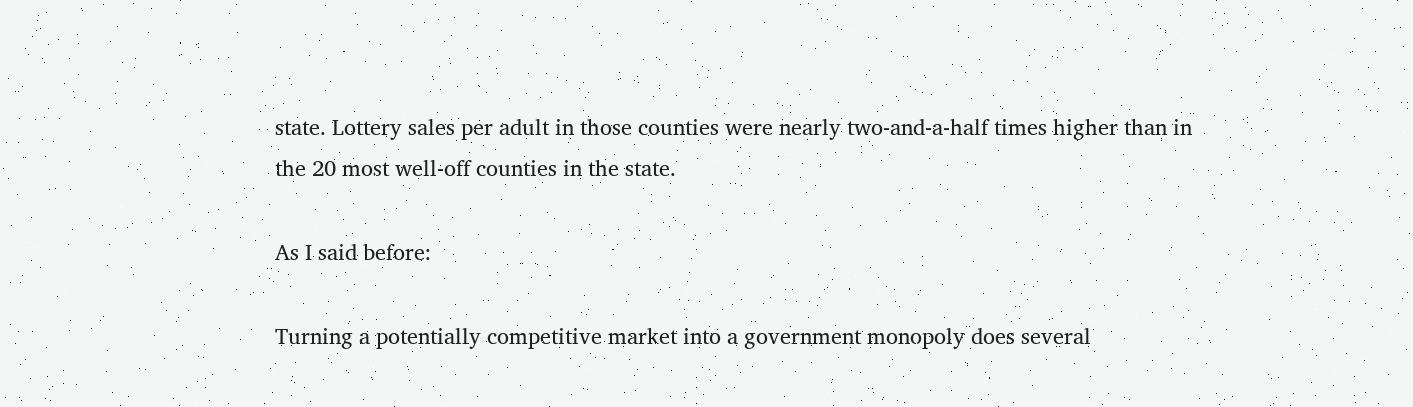state. Lottery sales per adult in those counties were nearly two-and-a-half times higher than in the 20 most well-off counties in the state.

As I said before:

Turning a potentially competitive market into a government monopoly does several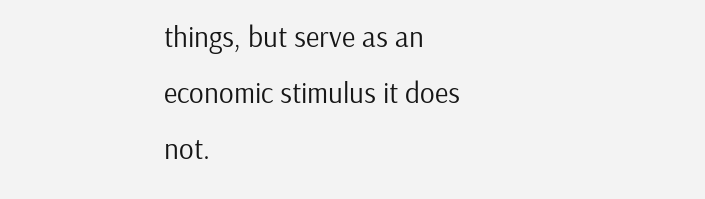things, but serve as an economic stimulus it does not.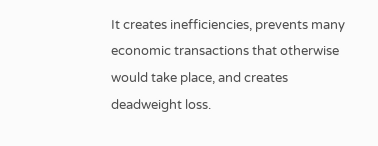It creates inefficiencies, prevents many economic transactions that otherwise would take place, and creates deadweight loss.